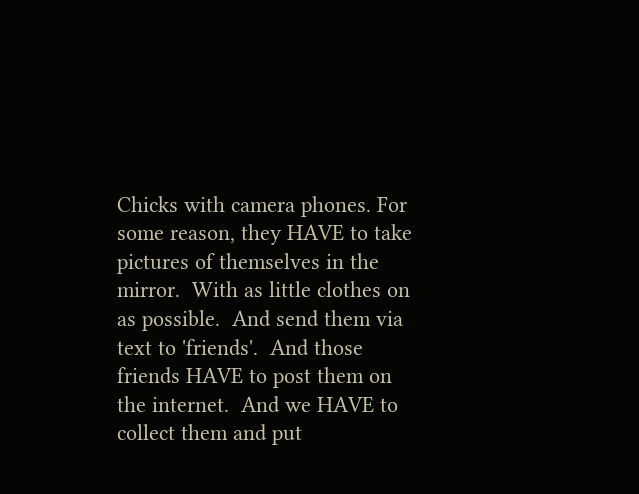Chicks with camera phones. For some reason, they HAVE to take pictures of themselves in the mirror.  With as little clothes on as possible.  And send them via text to 'friends'.  And those friends HAVE to post them on the internet.  And we HAVE to collect them and put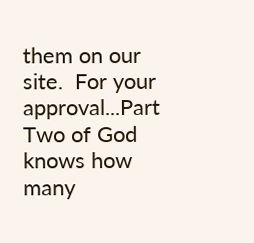them on our site.  For your approval...Part Two of God knows how many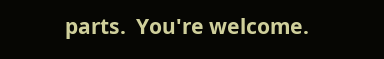parts.  You're welcome.